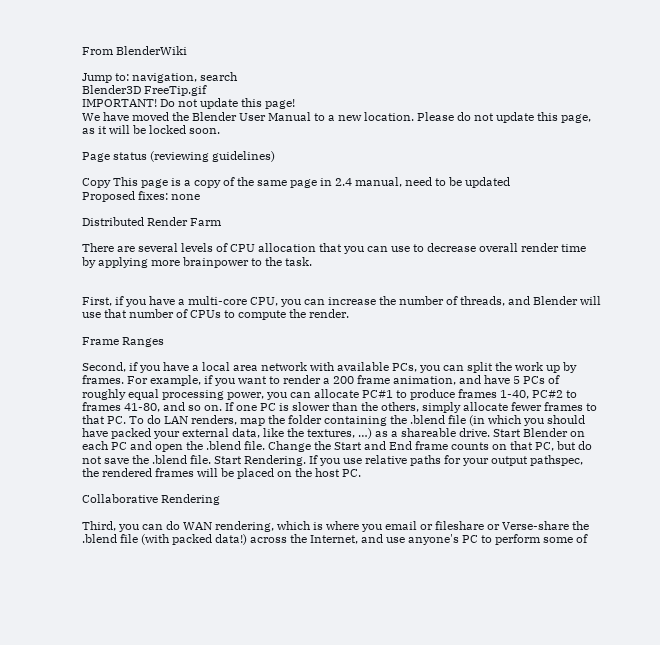From BlenderWiki

Jump to: navigation, search
Blender3D FreeTip.gif
IMPORTANT! Do not update this page!
We have moved the Blender User Manual to a new location. Please do not update this page, as it will be locked soon.

Page status (reviewing guidelines)

Copy This page is a copy of the same page in 2.4 manual, need to be updated
Proposed fixes: none

Distributed Render Farm

There are several levels of CPU allocation that you can use to decrease overall render time by applying more brainpower to the task.


First, if you have a multi-core CPU, you can increase the number of threads, and Blender will use that number of CPUs to compute the render.

Frame Ranges

Second, if you have a local area network with available PCs, you can split the work up by frames. For example, if you want to render a 200 frame animation, and have 5 PCs of roughly equal processing power, you can allocate PC#1 to produce frames 1-40, PC#2 to frames 41-80, and so on. If one PC is slower than the others, simply allocate fewer frames to that PC. To do LAN renders, map the folder containing the .blend file (in which you should have packed your external data, like the textures, …) as a shareable drive. Start Blender on each PC and open the .blend file. Change the Start and End frame counts on that PC, but do not save the .blend file. Start Rendering. If you use relative paths for your output pathspec, the rendered frames will be placed on the host PC.

Collaborative Rendering

Third, you can do WAN rendering, which is where you email or fileshare or Verse-share the .blend file (with packed data!) across the Internet, and use anyone's PC to perform some of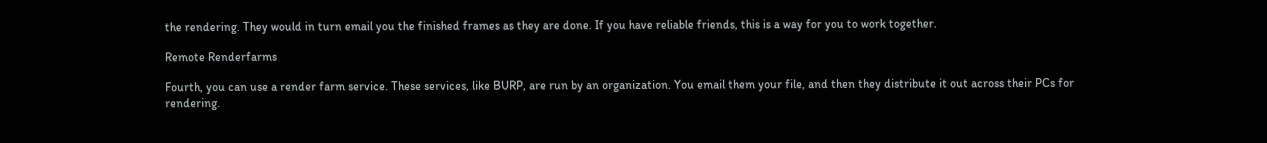the rendering. They would in turn email you the finished frames as they are done. If you have reliable friends, this is a way for you to work together.

Remote Renderfarms

Fourth, you can use a render farm service. These services, like BURP, are run by an organization. You email them your file, and then they distribute it out across their PCs for rendering.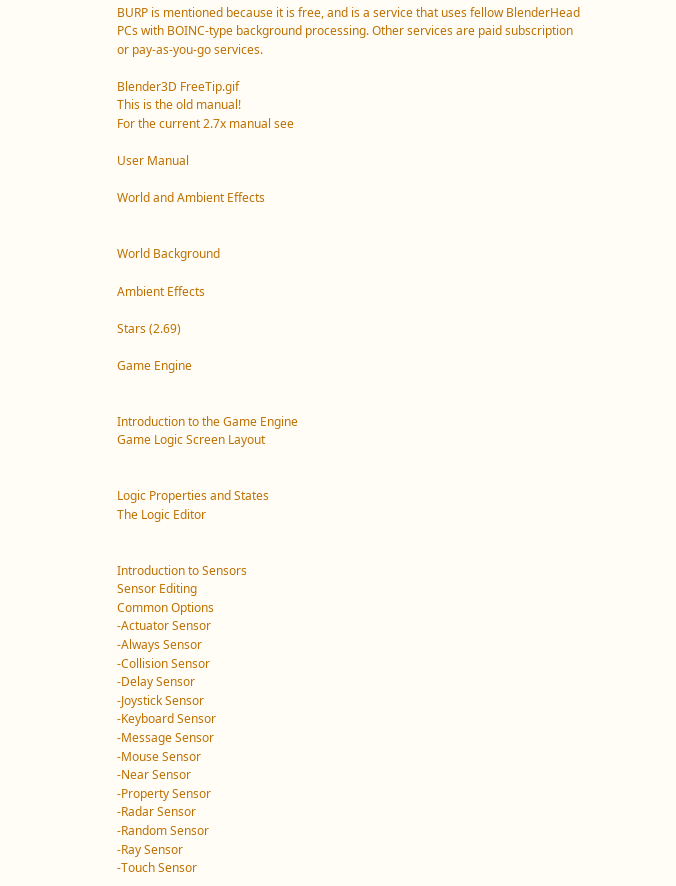BURP is mentioned because it is free, and is a service that uses fellow BlenderHead PCs with BOINC-type background processing. Other services are paid subscription or pay-as-you-go services.

Blender3D FreeTip.gif
This is the old manual!
For the current 2.7x manual see

User Manual

World and Ambient Effects


World Background

Ambient Effects

Stars (2.69)

Game Engine


Introduction to the Game Engine
Game Logic Screen Layout


Logic Properties and States
The Logic Editor


Introduction to Sensors
Sensor Editing
Common Options
-Actuator Sensor
-Always Sensor
-Collision Sensor
-Delay Sensor
-Joystick Sensor
-Keyboard Sensor
-Message Sensor
-Mouse Sensor
-Near Sensor
-Property Sensor
-Radar Sensor
-Random Sensor
-Ray Sensor
-Touch Sensor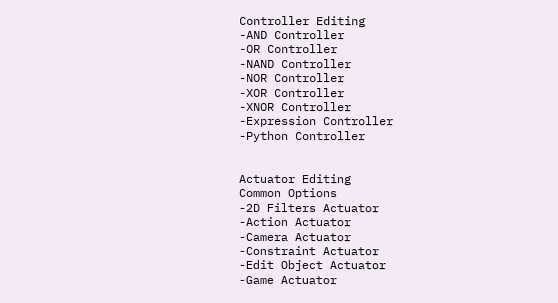Controller Editing
-AND Controller
-OR Controller
-NAND Controller
-NOR Controller
-XOR Controller
-XNOR Controller
-Expression Controller
-Python Controller


Actuator Editing
Common Options
-2D Filters Actuator
-Action Actuator
-Camera Actuator
-Constraint Actuator
-Edit Object Actuator
-Game Actuator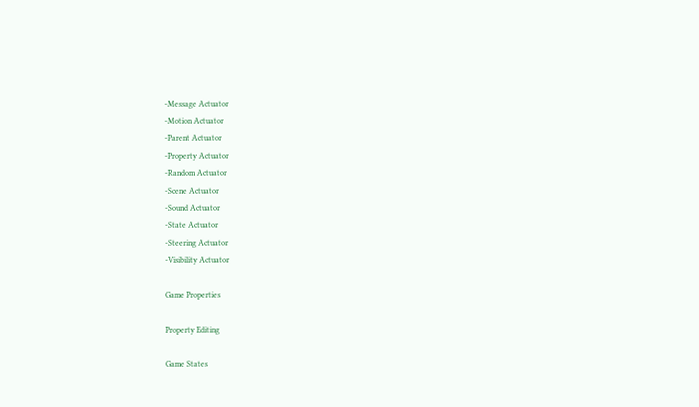-Message Actuator
-Motion Actuator
-Parent Actuator
-Property Actuator
-Random Actuator
-Scene Actuator
-Sound Actuator
-State Actuator
-Steering Actuator
-Visibility Actuator

Game Properties

Property Editing

Game States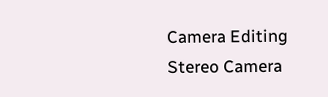Camera Editing
Stereo Camera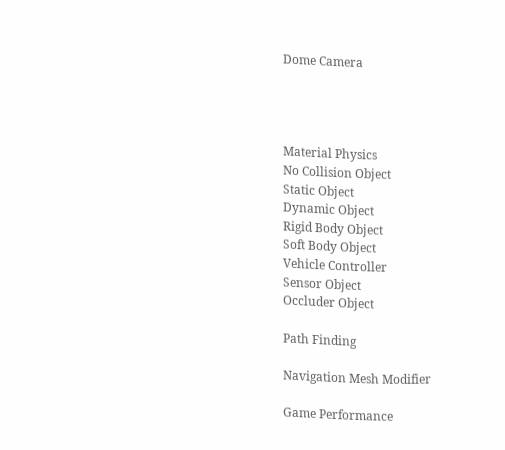Dome Camera




Material Physics
No Collision Object
Static Object
Dynamic Object
Rigid Body Object
Soft Body Object
Vehicle Controller
Sensor Object
Occluder Object

Path Finding

Navigation Mesh Modifier

Game Performance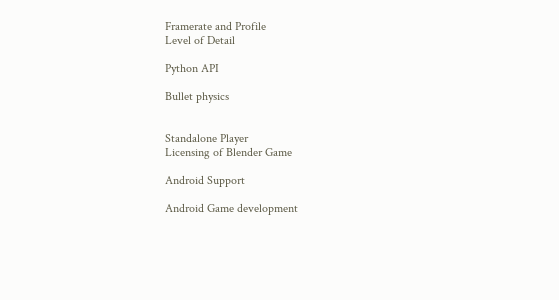Framerate and Profile
Level of Detail

Python API

Bullet physics


Standalone Player
Licensing of Blender Game

Android Support

Android Game development